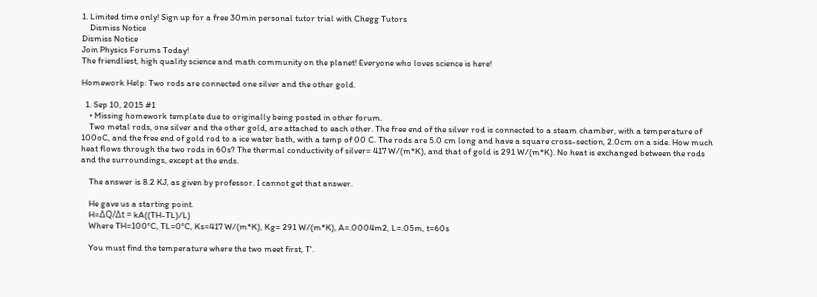1. Limited time only! Sign up for a free 30min personal tutor trial with Chegg Tutors
    Dismiss Notice
Dismiss Notice
Join Physics Forums Today!
The friendliest, high quality science and math community on the planet! Everyone who loves science is here!

Homework Help: Two rods are connected one silver and the other gold.

  1. Sep 10, 2015 #1
    • Missing homework template due to originally being posted in other forum.
    Two metal rods, one silver and the other gold, are attached to each other. The free end of the silver rod is connected to a steam chamber, with a temperature of 100oC, and the free end of gold rod to a ice water bath, with a temp of 00 C. The rods are 5.0 cm long and have a square cross-section, 2.0cm on a side. How much heat flows through the two rods in 60s? The thermal conductivity of silver= 417 W/(m*K), and that of gold is 291 W/(m*K). No heat is exchanged between the rods and the surroundings, except at the ends.

    The answer is 8.2 KJ, as given by professor. I cannot get that answer.

    He gave us a starting point.
    H=ΔQ/Δt = kA((TH-TL)/L)
    Where TH=100°C, TL=0°C, Ks=417 W/(m*K), Kg= 291 W/(m*K), A=.0004m2, L=.05m, t=60s

    You must find the temperature where the two meet first, T'.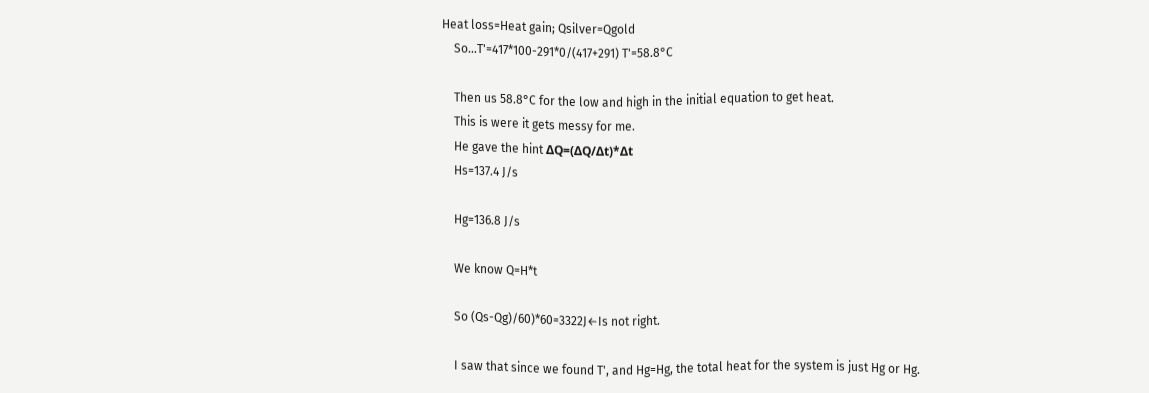Heat loss=Heat gain; Qsilver=Qgold
    So...T'=417*100-291*0/(417+291) T'=58.8°C

    Then us 58.8°C for the low and high in the initial equation to get heat.
    This is were it gets messy for me.
    He gave the hint ΔQ=(ΔQ/Δt)*Δt
    Hs=137.4 J/s

    Hg=136.8 J/s

    We know Q=H*t

    So (Qs-Qg)/60)*60=3322J←Is not right.

    I saw that since we found T', and Hg=Hg, the total heat for the system is just Hg or Hg.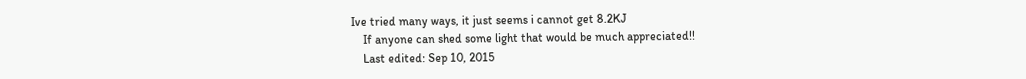Ive tried many ways, it just seems i cannot get 8.2KJ
    If anyone can shed some light that would be much appreciated!!
    Last edited: Sep 10, 2015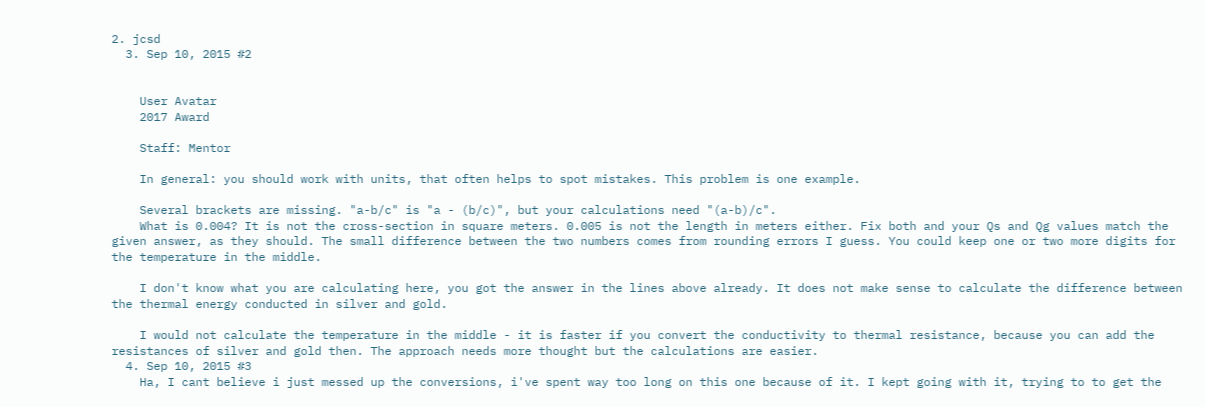2. jcsd
  3. Sep 10, 2015 #2


    User Avatar
    2017 Award

    Staff: Mentor

    In general: you should work with units, that often helps to spot mistakes. This problem is one example.

    Several brackets are missing. "a-b/c" is "a - (b/c)", but your calculations need "(a-b)/c".
    What is 0.004? It is not the cross-section in square meters. 0.005 is not the length in meters either. Fix both and your Qs and Qg values match the given answer, as they should. The small difference between the two numbers comes from rounding errors I guess. You could keep one or two more digits for the temperature in the middle.

    I don't know what you are calculating here, you got the answer in the lines above already. It does not make sense to calculate the difference between the thermal energy conducted in silver and gold.

    I would not calculate the temperature in the middle - it is faster if you convert the conductivity to thermal resistance, because you can add the resistances of silver and gold then. The approach needs more thought but the calculations are easier.
  4. Sep 10, 2015 #3
    Ha, I cant believe i just messed up the conversions, i've spent way too long on this one because of it. I kept going with it, trying to to get the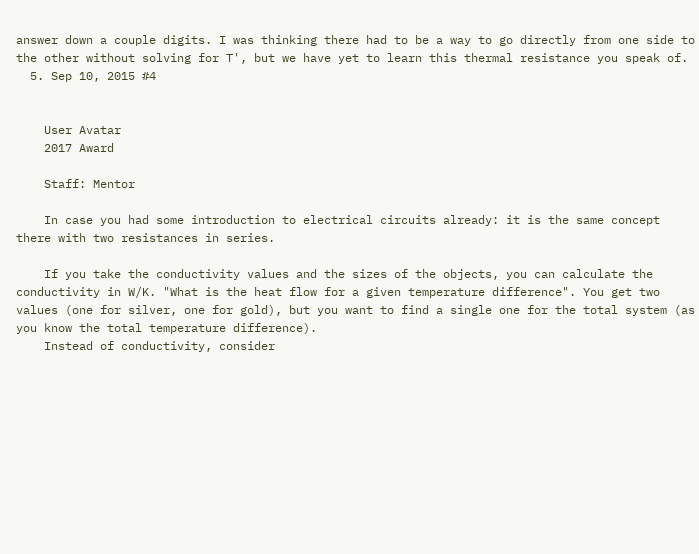answer down a couple digits. I was thinking there had to be a way to go directly from one side to the other without solving for T', but we have yet to learn this thermal resistance you speak of.
  5. Sep 10, 2015 #4


    User Avatar
    2017 Award

    Staff: Mentor

    In case you had some introduction to electrical circuits already: it is the same concept there with two resistances in series.

    If you take the conductivity values and the sizes of the objects, you can calculate the conductivity in W/K. "What is the heat flow for a given temperature difference". You get two values (one for silver, one for gold), but you want to find a single one for the total system (as you know the total temperature difference).
    Instead of conductivity, consider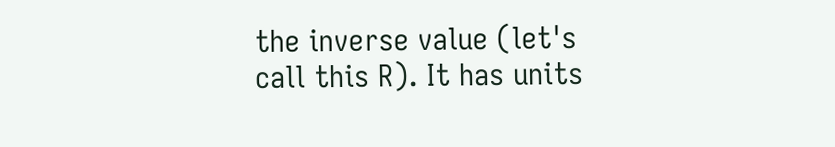the inverse value (let's call this R). It has units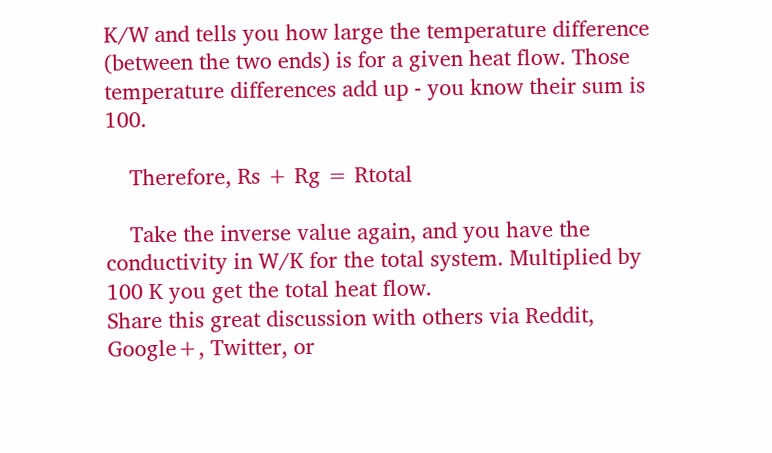K/W and tells you how large the temperature difference (between the two ends) is for a given heat flow. Those temperature differences add up - you know their sum is 100.

    Therefore, Rs + Rg = Rtotal

    Take the inverse value again, and you have the conductivity in W/K for the total system. Multiplied by 100 K you get the total heat flow.
Share this great discussion with others via Reddit, Google+, Twitter, or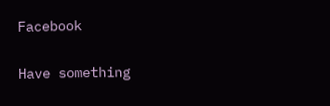Facebook

Have something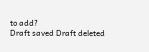to add?
Draft saved Draft deleted